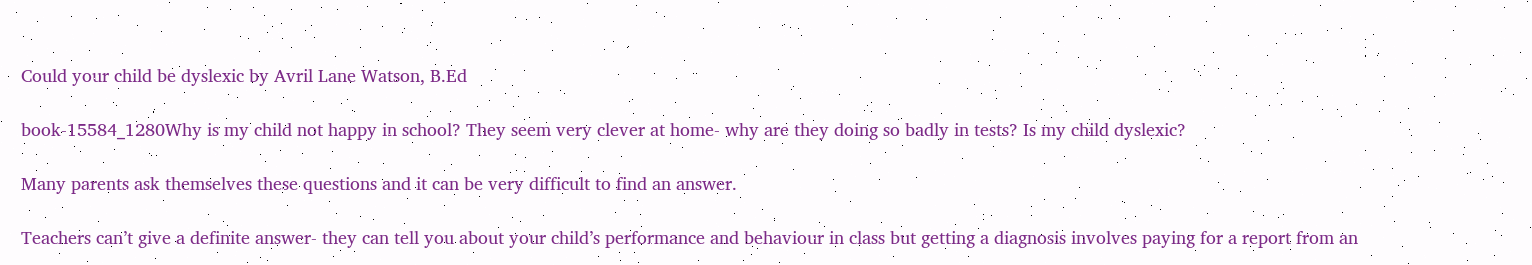Could your child be dyslexic by Avril Lane Watson, B.Ed

book-15584_1280Why is my child not happy in school? They seem very clever at home- why are they doing so badly in tests? Is my child dyslexic?

Many parents ask themselves these questions and it can be very difficult to find an answer.

Teachers can’t give a definite answer- they can tell you about your child’s performance and behaviour in class but getting a diagnosis involves paying for a report from an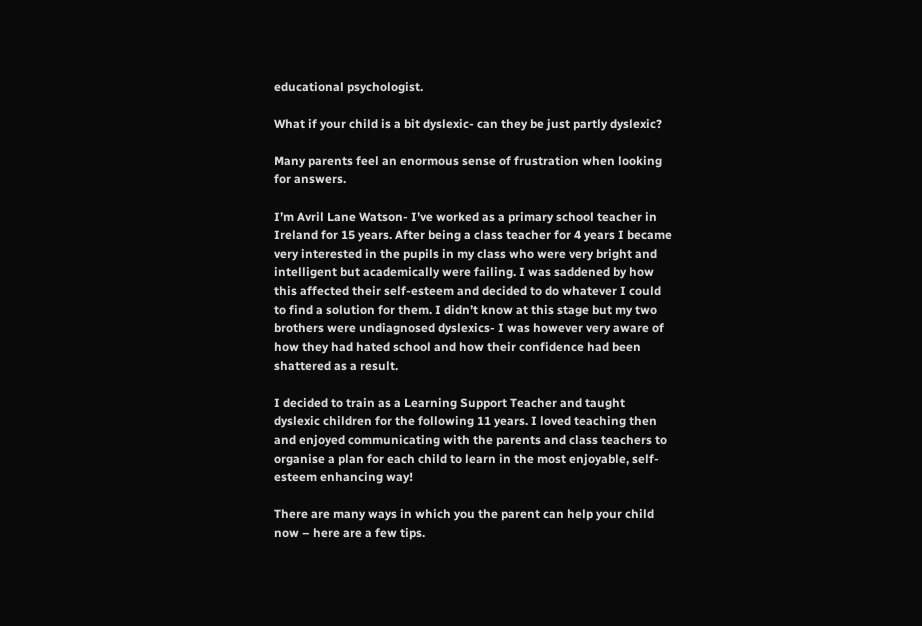educational psychologist.

What if your child is a bit dyslexic- can they be just partly dyslexic?

Many parents feel an enormous sense of frustration when looking for answers.

I’m Avril Lane Watson- I’ve worked as a primary school teacher in Ireland for 15 years. After being a class teacher for 4 years I became very interested in the pupils in my class who were very bright and intelligent but academically were failing. I was saddened by how this affected their self-esteem and decided to do whatever I could to find a solution for them. I didn’t know at this stage but my two brothers were undiagnosed dyslexics- I was however very aware of how they had hated school and how their confidence had been shattered as a result.

I decided to train as a Learning Support Teacher and taught dyslexic children for the following 11 years. I loved teaching then and enjoyed communicating with the parents and class teachers to organise a plan for each child to learn in the most enjoyable, self-esteem enhancing way!

There are many ways in which you the parent can help your child now – here are a few tips.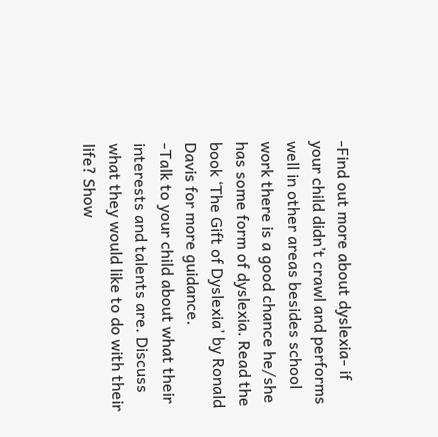-Find out more about dyslexia- if your child didn’t crawl and performs well in other areas besides school work there is a good chance he/she has some form of dyslexia. Read the book ‘The Gift of Dyslexia’ by Ronald Davis for more guidance.
-Talk to your child about what their interests and talents are. Discuss what they would like to do with their life? Show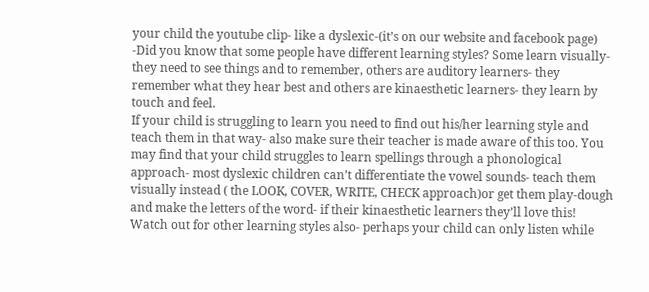your child the youtube clip- like a dyslexic-(it’s on our website and facebook page)
-Did you know that some people have different learning styles? Some learn visually- they need to see things and to remember, others are auditory learners- they remember what they hear best and others are kinaesthetic learners- they learn by touch and feel.
If your child is struggling to learn you need to find out his/her learning style and teach them in that way- also make sure their teacher is made aware of this too. You may find that your child struggles to learn spellings through a phonological approach- most dyslexic children can’t differentiate the vowel sounds- teach them visually instead ( the LOOK, COVER, WRITE, CHECK approach)or get them play-dough and make the letters of the word- if their kinaesthetic learners they’ll love this!
Watch out for other learning styles also- perhaps your child can only listen while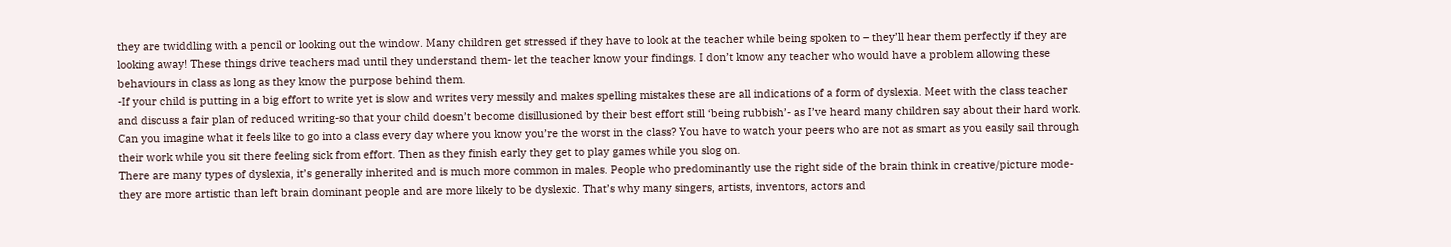they are twiddling with a pencil or looking out the window. Many children get stressed if they have to look at the teacher while being spoken to – they’ll hear them perfectly if they are looking away! These things drive teachers mad until they understand them- let the teacher know your findings. I don’t know any teacher who would have a problem allowing these behaviours in class as long as they know the purpose behind them.
-If your child is putting in a big effort to write yet is slow and writes very messily and makes spelling mistakes these are all indications of a form of dyslexia. Meet with the class teacher and discuss a fair plan of reduced writing-so that your child doesn’t become disillusioned by their best effort still ‘being rubbish’- as I’ve heard many children say about their hard work.
Can you imagine what it feels like to go into a class every day where you know you’re the worst in the class? You have to watch your peers who are not as smart as you easily sail through their work while you sit there feeling sick from effort. Then as they finish early they get to play games while you slog on.
There are many types of dyslexia, it’s generally inherited and is much more common in males. People who predominantly use the right side of the brain think in creative/picture mode- they are more artistic than left brain dominant people and are more likely to be dyslexic. That’s why many singers, artists, inventors, actors and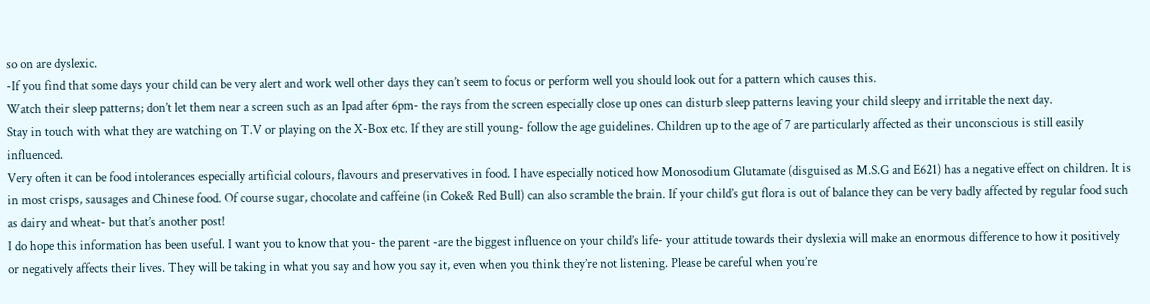so on are dyslexic.
-If you find that some days your child can be very alert and work well other days they can’t seem to focus or perform well you should look out for a pattern which causes this.
Watch their sleep patterns; don’t let them near a screen such as an Ipad after 6pm- the rays from the screen especially close up ones can disturb sleep patterns leaving your child sleepy and irritable the next day.
Stay in touch with what they are watching on T.V or playing on the X-Box etc. If they are still young- follow the age guidelines. Children up to the age of 7 are particularly affected as their unconscious is still easily influenced.
Very often it can be food intolerances especially artificial colours, flavours and preservatives in food. I have especially noticed how Monosodium Glutamate (disguised as M.S.G and E621) has a negative effect on children. It is in most crisps, sausages and Chinese food. Of course sugar, chocolate and caffeine (in Coke& Red Bull) can also scramble the brain. If your child’s gut flora is out of balance they can be very badly affected by regular food such as dairy and wheat- but that’s another post!
I do hope this information has been useful. I want you to know that you- the parent -are the biggest influence on your child’s life- your attitude towards their dyslexia will make an enormous difference to how it positively or negatively affects their lives. They will be taking in what you say and how you say it, even when you think they’re not listening. Please be careful when you’re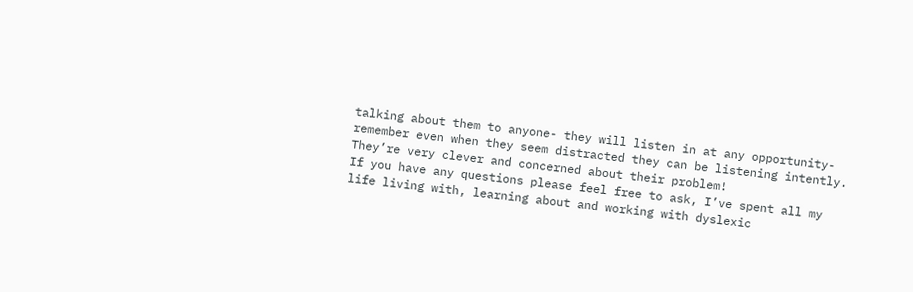talking about them to anyone- they will listen in at any opportunity- remember even when they seem distracted they can be listening intently. They’re very clever and concerned about their problem!
If you have any questions please feel free to ask, I’ve spent all my life living with, learning about and working with dyslexic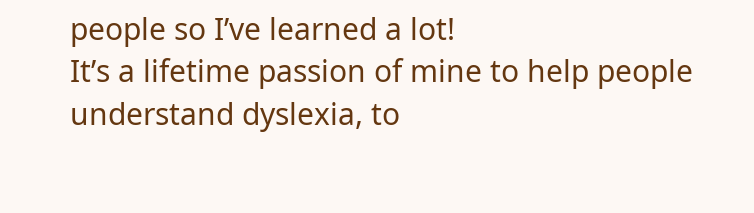people so I’ve learned a lot!
It’s a lifetime passion of mine to help people understand dyslexia, to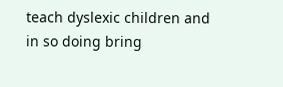teach dyslexic children and in so doing bring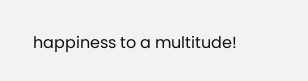happiness to a multitude!